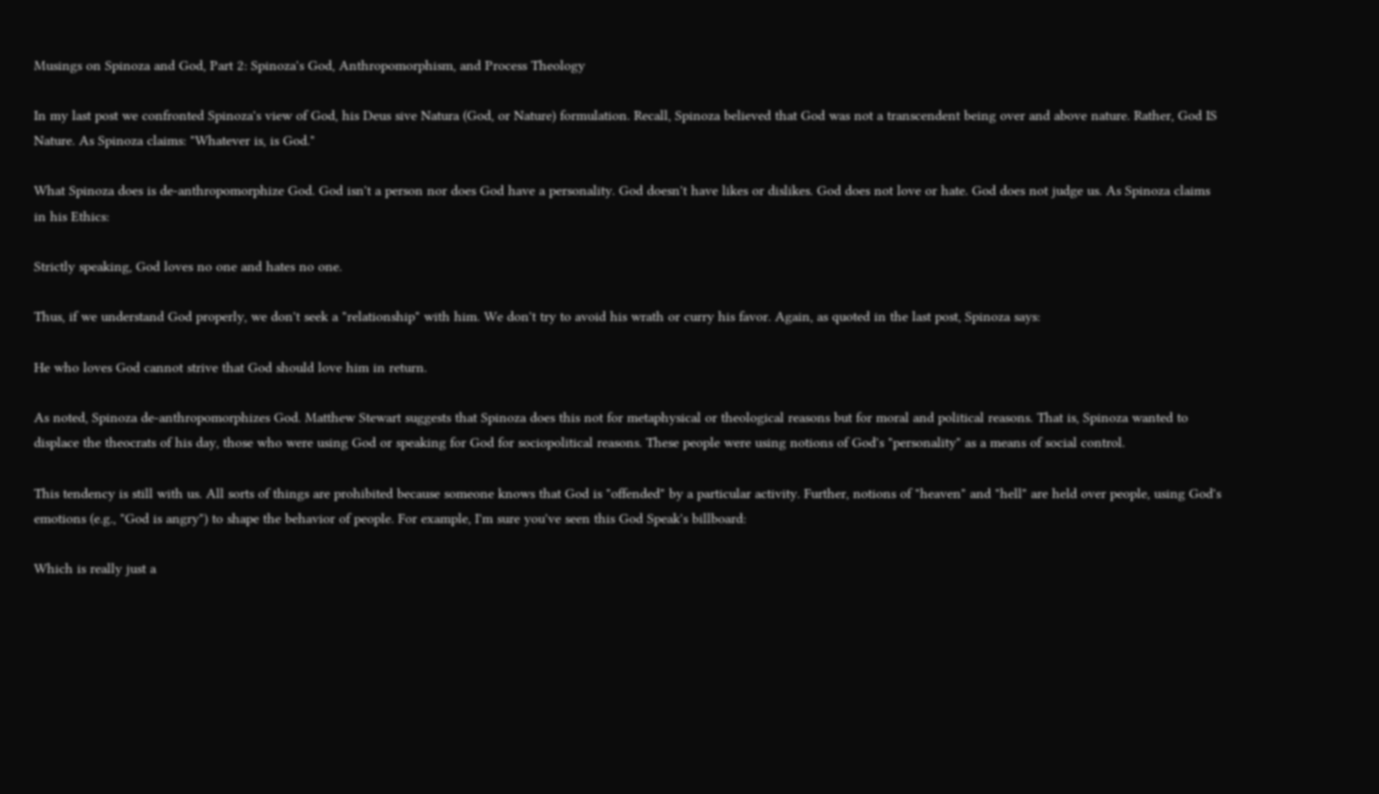Musings on Spinoza and God, Part 2: Spinoza's God, Anthropomorphism, and Process Theology

In my last post we confronted Spinoza's view of God, his Deus sive Natura (God, or Nature) formulation. Recall, Spinoza believed that God was not a transcendent being over and above nature. Rather, God IS Nature. As Spinoza claims: "Whatever is, is God."

What Spinoza does is de-anthropomorphize God. God isn't a person nor does God have a personality. God doesn't have likes or dislikes. God does not love or hate. God does not judge us. As Spinoza claims in his Ethics:

Strictly speaking, God loves no one and hates no one.

Thus, if we understand God properly, we don't seek a "relationship" with him. We don't try to avoid his wrath or curry his favor. Again, as quoted in the last post, Spinoza says:

He who loves God cannot strive that God should love him in return.

As noted, Spinoza de-anthropomorphizes God. Matthew Stewart suggests that Spinoza does this not for metaphysical or theological reasons but for moral and political reasons. That is, Spinoza wanted to displace the theocrats of his day, those who were using God or speaking for God for sociopolitical reasons. These people were using notions of God's "personality" as a means of social control.

This tendency is still with us. All sorts of things are prohibited because someone knows that God is "offended" by a particular activity. Further, notions of "heaven" and "hell" are held over people, using God's emotions (e.g., "God is angry") to shape the behavior of people. For example, I'm sure you've seen this God Speak's billboard:

Which is really just a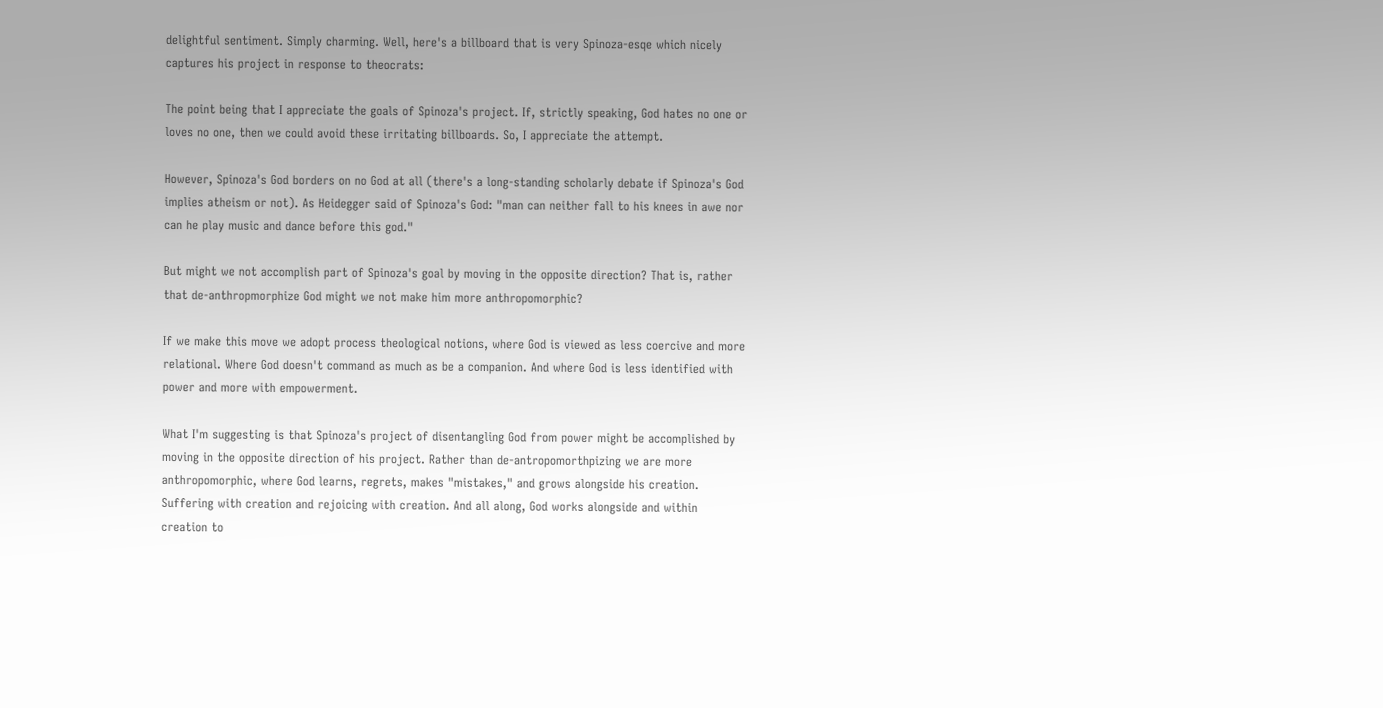delightful sentiment. Simply charming. Well, here's a billboard that is very Spinoza-esqe which nicely captures his project in response to theocrats:

The point being that I appreciate the goals of Spinoza's project. If, strictly speaking, God hates no one or loves no one, then we could avoid these irritating billboards. So, I appreciate the attempt.

However, Spinoza's God borders on no God at all (there's a long-standing scholarly debate if Spinoza's God implies atheism or not). As Heidegger said of Spinoza's God: "man can neither fall to his knees in awe nor can he play music and dance before this god."

But might we not accomplish part of Spinoza's goal by moving in the opposite direction? That is, rather that de-anthropmorphize God might we not make him more anthropomorphic?

If we make this move we adopt process theological notions, where God is viewed as less coercive and more relational. Where God doesn't command as much as be a companion. And where God is less identified with power and more with empowerment.

What I'm suggesting is that Spinoza's project of disentangling God from power might be accomplished by moving in the opposite direction of his project. Rather than de-antropomorthpizing we are more anthropomorphic, where God learns, regrets, makes "mistakes," and grows alongside his creation. Suffering with creation and rejoicing with creation. And all along, God works alongside and within creation to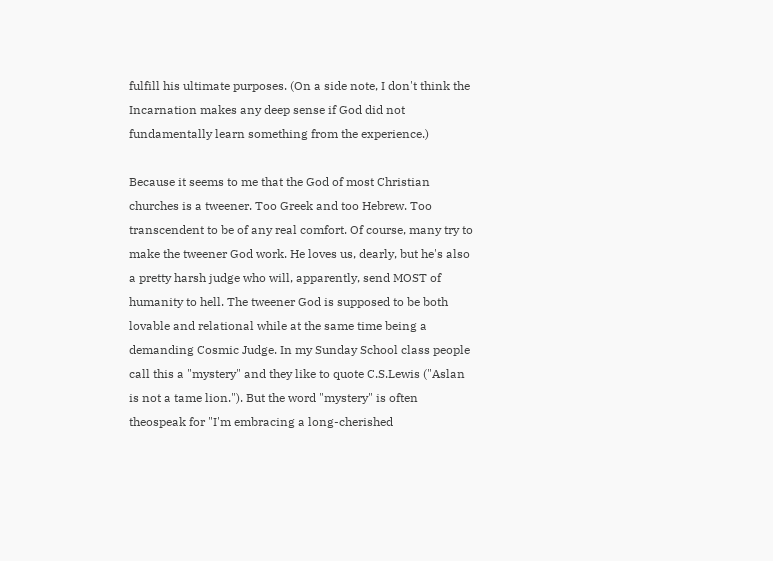fulfill his ultimate purposes. (On a side note, I don't think the Incarnation makes any deep sense if God did not fundamentally learn something from the experience.)

Because it seems to me that the God of most Christian churches is a tweener. Too Greek and too Hebrew. Too transcendent to be of any real comfort. Of course, many try to make the tweener God work. He loves us, dearly, but he's also a pretty harsh judge who will, apparently, send MOST of humanity to hell. The tweener God is supposed to be both lovable and relational while at the same time being a demanding Cosmic Judge. In my Sunday School class people call this a "mystery" and they like to quote C.S.Lewis ("Aslan is not a tame lion."). But the word "mystery" is often theospeak for "I'm embracing a long-cherished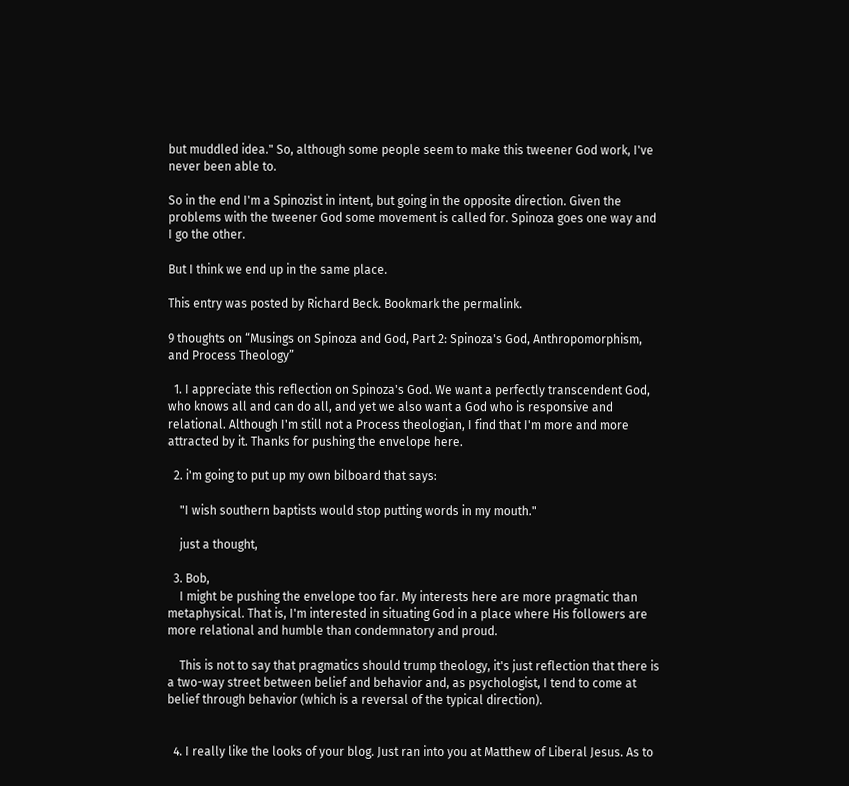but muddled idea." So, although some people seem to make this tweener God work, I've never been able to.

So in the end I'm a Spinozist in intent, but going in the opposite direction. Given the problems with the tweener God some movement is called for. Spinoza goes one way and I go the other.

But I think we end up in the same place.

This entry was posted by Richard Beck. Bookmark the permalink.

9 thoughts on “Musings on Spinoza and God, Part 2: Spinoza's God, Anthropomorphism, and Process Theology”

  1. I appreciate this reflection on Spinoza's God. We want a perfectly transcendent God, who knows all and can do all, and yet we also want a God who is responsive and relational. Although I'm still not a Process theologian, I find that I'm more and more attracted by it. Thanks for pushing the envelope here.

  2. i'm going to put up my own bilboard that says:

    "I wish southern baptists would stop putting words in my mouth."

    just a thought,

  3. Bob,
    I might be pushing the envelope too far. My interests here are more pragmatic than metaphysical. That is, I'm interested in situating God in a place where His followers are more relational and humble than condemnatory and proud.

    This is not to say that pragmatics should trump theology, it's just reflection that there is a two-way street between belief and behavior and, as psychologist, I tend to come at belief through behavior (which is a reversal of the typical direction).


  4. I really like the looks of your blog. Just ran into you at Matthew of Liberal Jesus. As to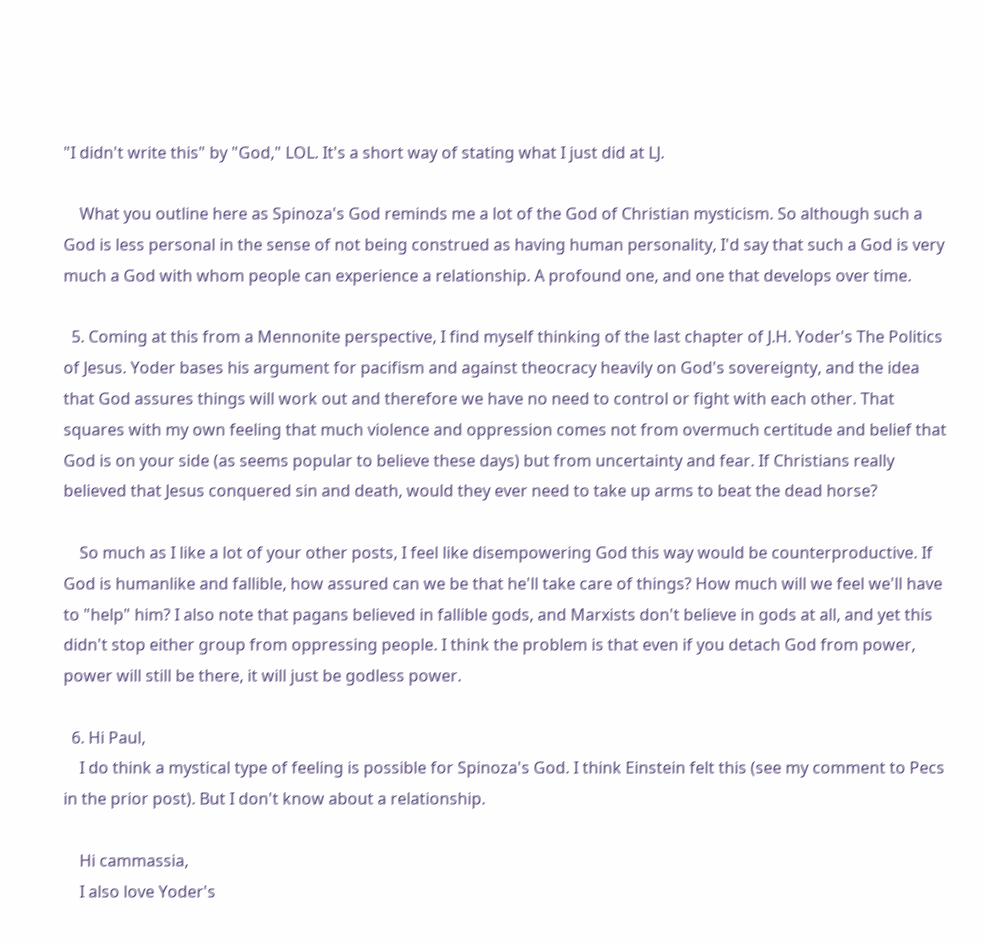"I didn't write this" by "God," LOL. It's a short way of stating what I just did at LJ.

    What you outline here as Spinoza's God reminds me a lot of the God of Christian mysticism. So although such a God is less personal in the sense of not being construed as having human personality, I'd say that such a God is very much a God with whom people can experience a relationship. A profound one, and one that develops over time.

  5. Coming at this from a Mennonite perspective, I find myself thinking of the last chapter of J.H. Yoder's The Politics of Jesus. Yoder bases his argument for pacifism and against theocracy heavily on God's sovereignty, and the idea that God assures things will work out and therefore we have no need to control or fight with each other. That squares with my own feeling that much violence and oppression comes not from overmuch certitude and belief that God is on your side (as seems popular to believe these days) but from uncertainty and fear. If Christians really believed that Jesus conquered sin and death, would they ever need to take up arms to beat the dead horse?

    So much as I like a lot of your other posts, I feel like disempowering God this way would be counterproductive. If God is humanlike and fallible, how assured can we be that he'll take care of things? How much will we feel we'll have to "help" him? I also note that pagans believed in fallible gods, and Marxists don't believe in gods at all, and yet this didn't stop either group from oppressing people. I think the problem is that even if you detach God from power, power will still be there, it will just be godless power.

  6. Hi Paul,
    I do think a mystical type of feeling is possible for Spinoza's God. I think Einstein felt this (see my comment to Pecs in the prior post). But I don't know about a relationship.

    Hi cammassia,
    I also love Yoder's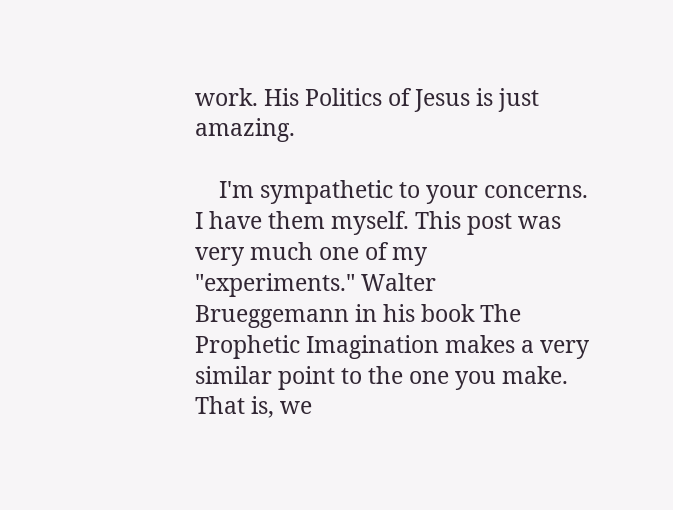work. His Politics of Jesus is just amazing.

    I'm sympathetic to your concerns. I have them myself. This post was very much one of my "experiments." Walter Brueggemann in his book The Prophetic Imagination makes a very similar point to the one you make. That is, we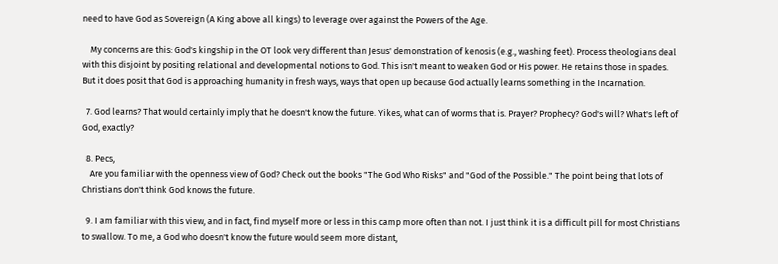need to have God as Sovereign (A King above all kings) to leverage over against the Powers of the Age.

    My concerns are this: God's kingship in the OT look very different than Jesus' demonstration of kenosis (e.g., washing feet). Process theologians deal with this disjoint by positing relational and developmental notions to God. This isn't meant to weaken God or His power. He retains those in spades. But it does posit that God is approaching humanity in fresh ways, ways that open up because God actually learns something in the Incarnation.

  7. God learns? That would certainly imply that he doesn't know the future. Yikes, what can of worms that is. Prayer? Prophecy? God's will? What's left of God, exactly?

  8. Pecs,
    Are you familiar with the openness view of God? Check out the books "The God Who Risks" and "God of the Possible." The point being that lots of Christians don't think God knows the future.

  9. I am familiar with this view, and in fact, find myself more or less in this camp more often than not. I just think it is a difficult pill for most Christians to swallow. To me, a God who doesn't know the future would seem more distant,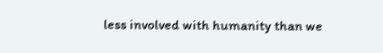less involved with humanity than we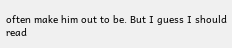often make him out to be. But I guess I should read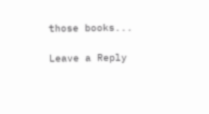those books...

Leave a Reply